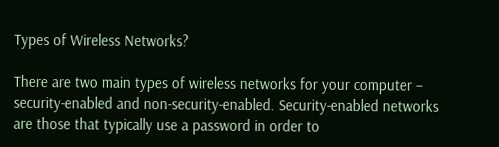Types of Wireless Networks?

There are two main types of wireless networks for your computer – security-enabled and non-security-enabled. Security-enabled networks are those that typically use a password in order to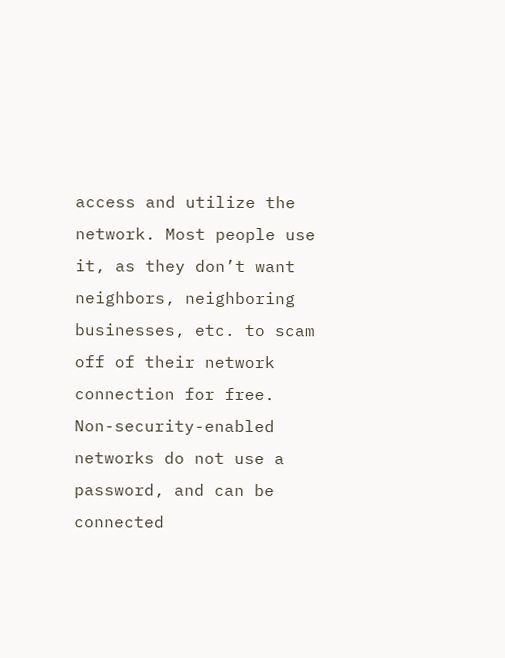access and utilize the network. Most people use it, as they don’t want neighbors, neighboring businesses, etc. to scam off of their network connection for free. Non-security-enabled networks do not use a password, and can be connected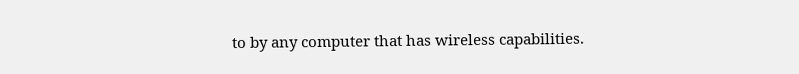to by any computer that has wireless capabilities.